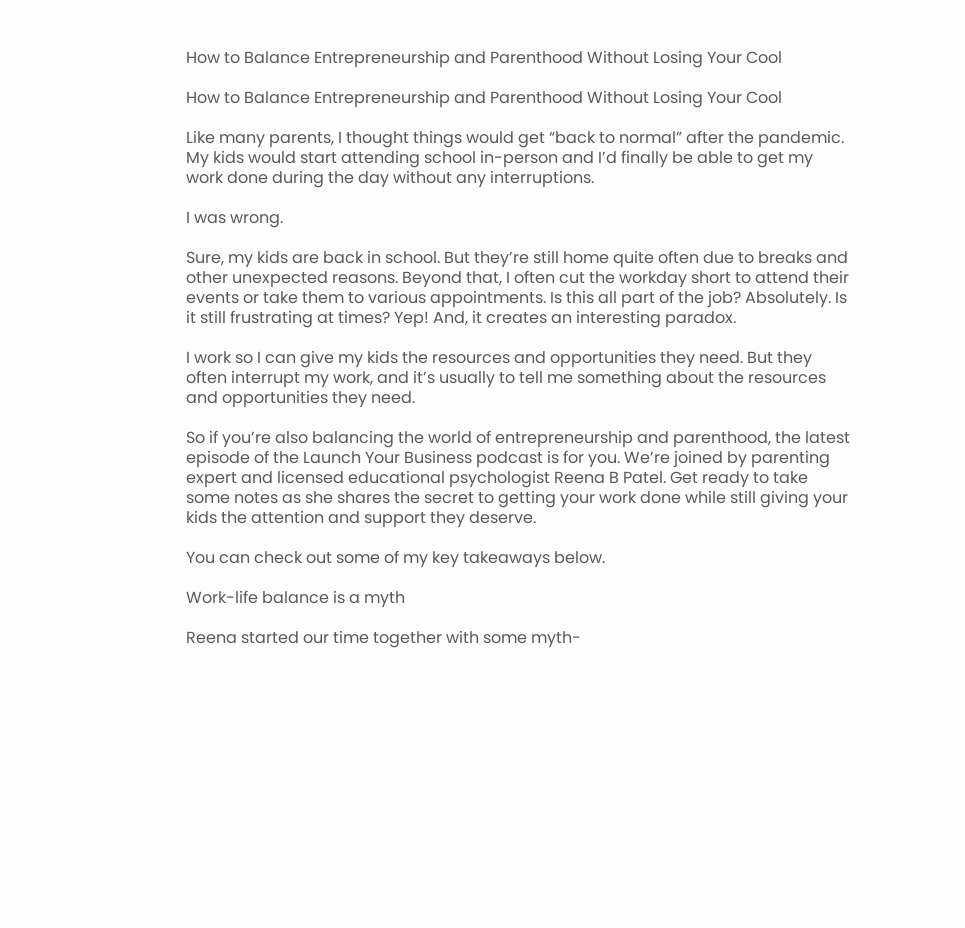How to Balance Entrepreneurship and Parenthood Without Losing Your Cool

How to Balance Entrepreneurship and Parenthood Without Losing Your Cool

Like many parents, I thought things would get “back to normal” after the pandemic. My kids would start attending school in-person and I’d finally be able to get my work done during the day without any interruptions.

I was wrong.

Sure, my kids are back in school. But they’re still home quite often due to breaks and other unexpected reasons. Beyond that, I often cut the workday short to attend their events or take them to various appointments. Is this all part of the job? Absolutely. Is it still frustrating at times? Yep! And, it creates an interesting paradox.

I work so I can give my kids the resources and opportunities they need. But they often interrupt my work, and it’s usually to tell me something about the resources and opportunities they need.

So if you’re also balancing the world of entrepreneurship and parenthood, the latest episode of the Launch Your Business podcast is for you. We’re joined by parenting expert and licensed educational psychologist Reena B Patel. Get ready to take some notes as she shares the secret to getting your work done while still giving your kids the attention and support they deserve.

You can check out some of my key takeaways below.

Work-life balance is a myth

Reena started our time together with some myth-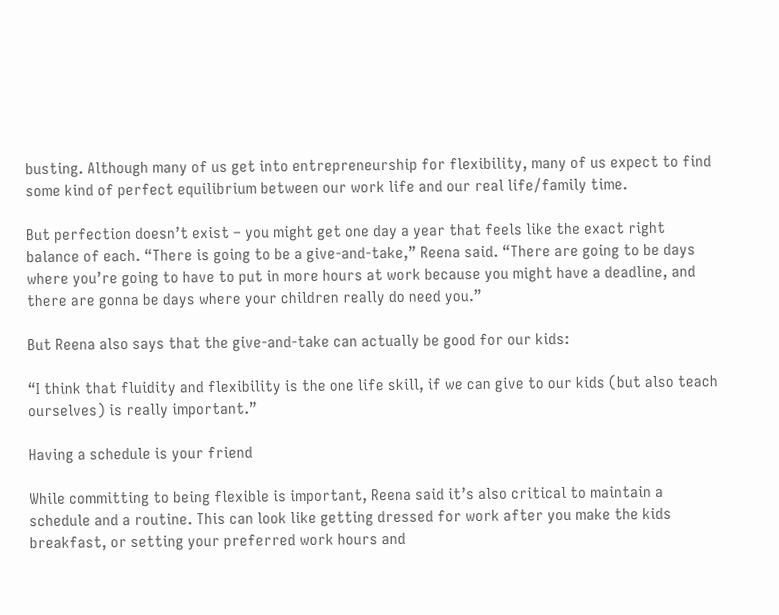busting. Although many of us get into entrepreneurship for flexibility, many of us expect to find some kind of perfect equilibrium between our work life and our real life/family time.

But perfection doesn’t exist – you might get one day a year that feels like the exact right balance of each. “There is going to be a give-and-take,” Reena said. “There are going to be days where you’re going to have to put in more hours at work because you might have a deadline, and there are gonna be days where your children really do need you.”

But Reena also says that the give-and-take can actually be good for our kids:

“I think that fluidity and flexibility is the one life skill, if we can give to our kids (but also teach ourselves) is really important.”

Having a schedule is your friend

While committing to being flexible is important, Reena said it’s also critical to maintain a schedule and a routine. This can look like getting dressed for work after you make the kids breakfast, or setting your preferred work hours and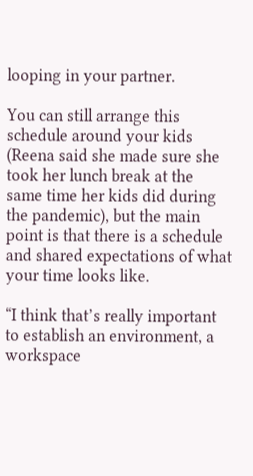looping in your partner.

You can still arrange this schedule around your kids (Reena said she made sure she took her lunch break at the same time her kids did during the pandemic), but the main point is that there is a schedule and shared expectations of what your time looks like.

“I think that’s really important to establish an environment, a workspace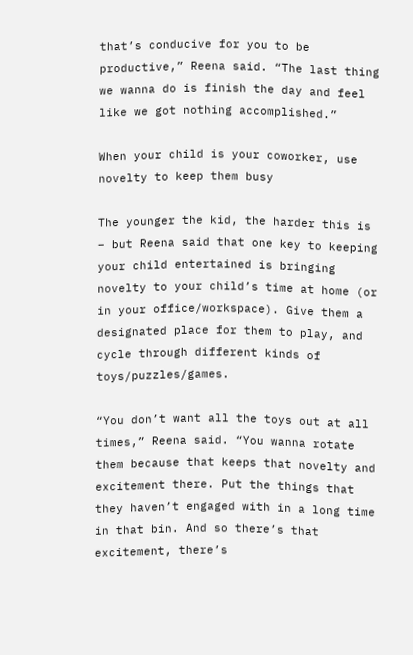that’s conducive for you to be productive,” Reena said. “The last thing we wanna do is finish the day and feel like we got nothing accomplished.”

When your child is your coworker, use novelty to keep them busy

The younger the kid, the harder this is – but Reena said that one key to keeping your child entertained is bringing novelty to your child’s time at home (or in your office/workspace). Give them a designated place for them to play, and cycle through different kinds of toys/puzzles/games.

“You don’t want all the toys out at all times,” Reena said. “You wanna rotate them because that keeps that novelty and excitement there. Put the things that they haven’t engaged with in a long time in that bin. And so there’s that excitement, there’s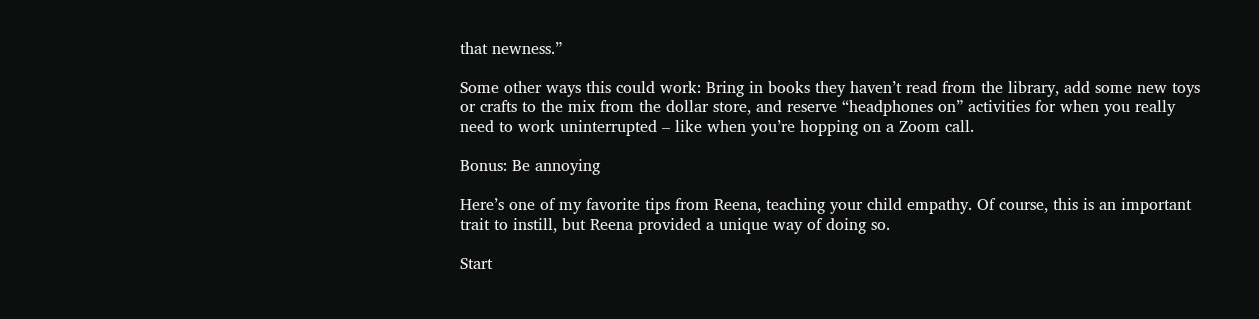that newness.”

Some other ways this could work: Bring in books they haven’t read from the library, add some new toys or crafts to the mix from the dollar store, and reserve “headphones on” activities for when you really need to work uninterrupted – like when you’re hopping on a Zoom call.

Bonus: Be annoying

Here’s one of my favorite tips from Reena, teaching your child empathy. Of course, this is an important trait to instill, but Reena provided a unique way of doing so.

Start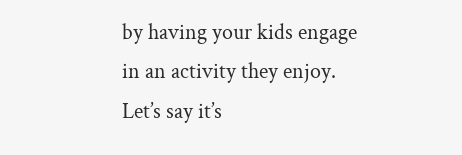by having your kids engage in an activity they enjoy. Let’s say it’s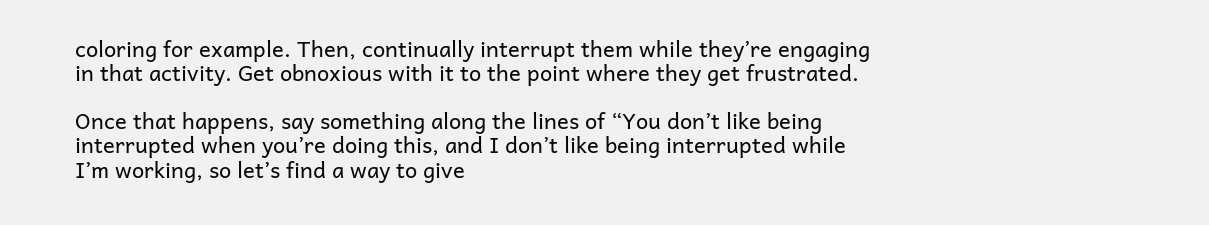coloring for example. Then, continually interrupt them while they’re engaging in that activity. Get obnoxious with it to the point where they get frustrated.

Once that happens, say something along the lines of “You don’t like being interrupted when you’re doing this, and I don’t like being interrupted while I’m working, so let’s find a way to give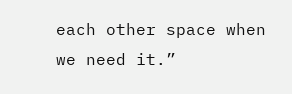each other space when we need it.”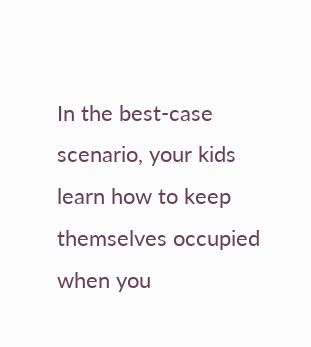In the best-case scenario, your kids learn how to keep themselves occupied when you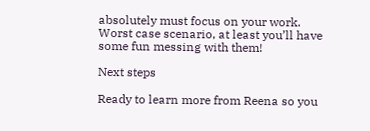absolutely must focus on your work. Worst case scenario, at least you’ll have some fun messing with them!

Next steps

Ready to learn more from Reena so you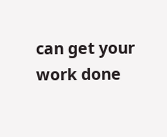can get your work done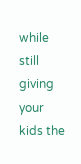while still giving your kids the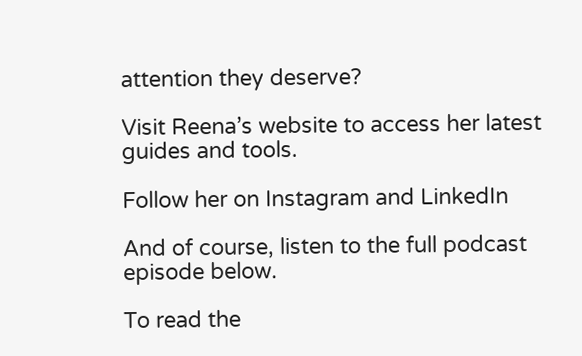attention they deserve?

Visit Reena’s website to access her latest guides and tools.

Follow her on Instagram and LinkedIn

And of course, listen to the full podcast episode below.

To read the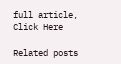full article, Click Here

Related posts